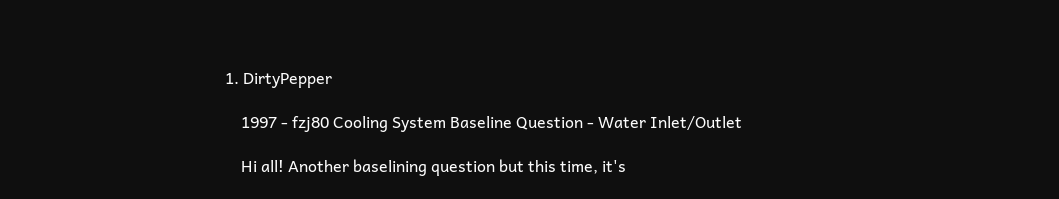1. DirtyPepper

    1997 - fzj80 Cooling System Baseline Question - Water Inlet/Outlet

    Hi all! Another baselining question but this time, it's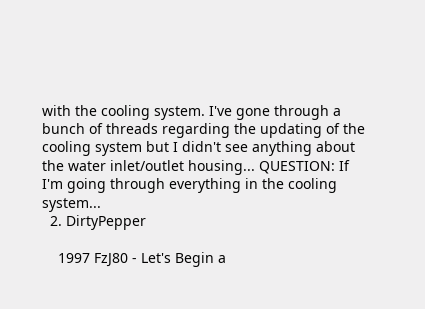with the cooling system. I've gone through a bunch of threads regarding the updating of the cooling system but I didn't see anything about the water inlet/outlet housing... QUESTION: If I'm going through everything in the cooling system...
  2. DirtyPepper

    1997 FzJ80 - Let's Begin a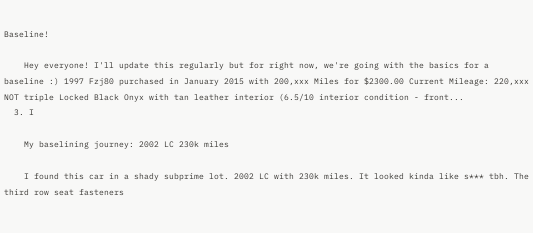Baseline!

    Hey everyone! I'll update this regularly but for right now, we're going with the basics for a baseline :) 1997 Fzj80 purchased in January 2015 with 200,xxx Miles for $2300.00 Current Mileage: 220,xxx NOT triple Locked Black Onyx with tan leather interior (6.5/10 interior condition - front...
  3. I

    My baselining journey: 2002 LC 230k miles

    I found this car in a shady subprime lot. 2002 LC with 230k miles. It looked kinda like s*** tbh. The third row seat fasteners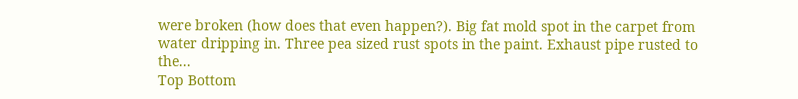were broken (how does that even happen?). Big fat mold spot in the carpet from water dripping in. Three pea sized rust spots in the paint. Exhaust pipe rusted to the...
Top Bottom